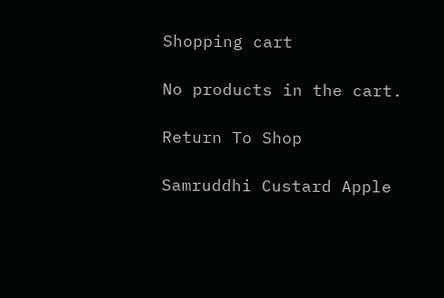Shopping cart

No products in the cart.

Return To Shop

Samruddhi Custard Apple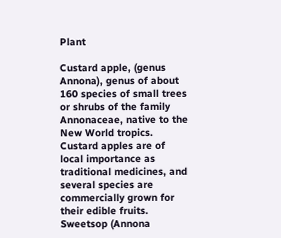Plant

Custard apple, (genus Annona), genus of about 160 species of small trees or shrubs of the family Annonaceae, native to the New World tropics. Custard apples are of local importance as traditional medicines, and several species are commercially grown for their edible fruits. Sweetsop (Annona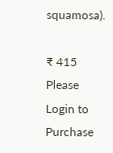squamosa).

₹ 415
Please Login to Purchase